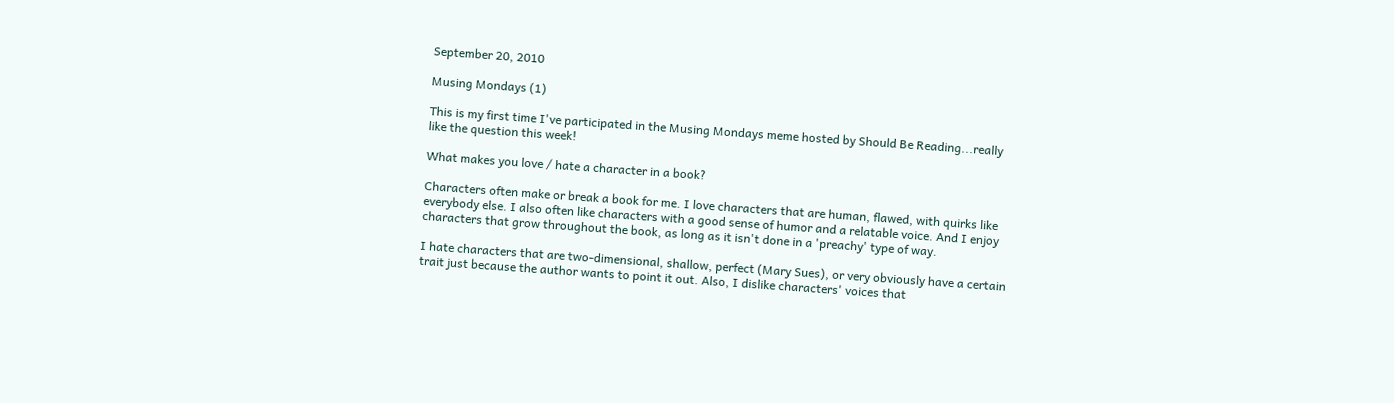September 20, 2010

Musing Mondays (1)

This is my first time I've participated in the Musing Mondays meme hosted by Should Be Reading...really like the question this week!

What makes you love / hate a character in a book?

Characters often make or break a book for me. I love characters that are human, flawed, with quirks like everybody else. I also often like characters with a good sense of humor and a relatable voice. And I enjoy characters that grow throughout the book, as long as it isn't done in a 'preachy' type of way.

I hate characters that are two-dimensional, shallow, perfect (Mary Sues), or very obviously have a certain trait just because the author wants to point it out. Also, I dislike characters' voices that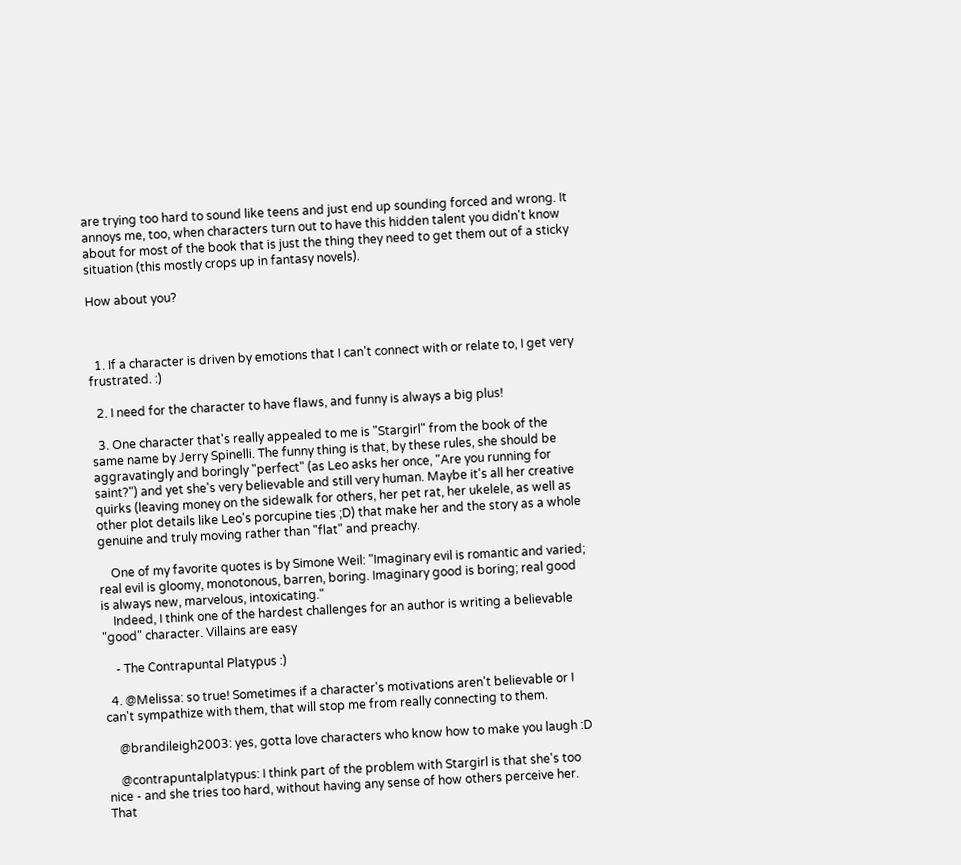are trying too hard to sound like teens and just end up sounding forced and wrong. It annoys me, too, when characters turn out to have this hidden talent you didn't know about for most of the book that is just the thing they need to get them out of a sticky situation (this mostly crops up in fantasy novels).

How about you?



  1. If a character is driven by emotions that I can't connect with or relate to, I get very frustrated. :)

  2. I need for the character to have flaws, and funny is always a big plus!

  3. One character that's really appealed to me is "Stargirl" from the book of the same name by Jerry Spinelli. The funny thing is that, by these rules, she should be aggravatingly and boringly "perfect" (as Leo asks her once, "Are you running for saint?") and yet she's very believable and still very human. Maybe it's all her creative quirks (leaving money on the sidewalk for others, her pet rat, her ukelele, as well as other plot details like Leo's porcupine ties ;D) that make her and the story as a whole genuine and truly moving rather than "flat" and preachy.

    One of my favorite quotes is by Simone Weil: "Imaginary evil is romantic and varied; real evil is gloomy, monotonous, barren, boring. Imaginary good is boring; real good is always new, marvelous, intoxicating."
    Indeed, I think one of the hardest challenges for an author is writing a believable "good" character. Villains are easy

    - The Contrapuntal Platypus :)

  4. @Melissa: so true! Sometimes if a character's motivations aren't believable or I can't sympathize with them, that will stop me from really connecting to them.

    @brandileigh2003: yes, gotta love characters who know how to make you laugh :D

    @contrapuntalplatypus: I think part of the problem with Stargirl is that she's too nice - and she tries too hard, without having any sense of how others perceive her. That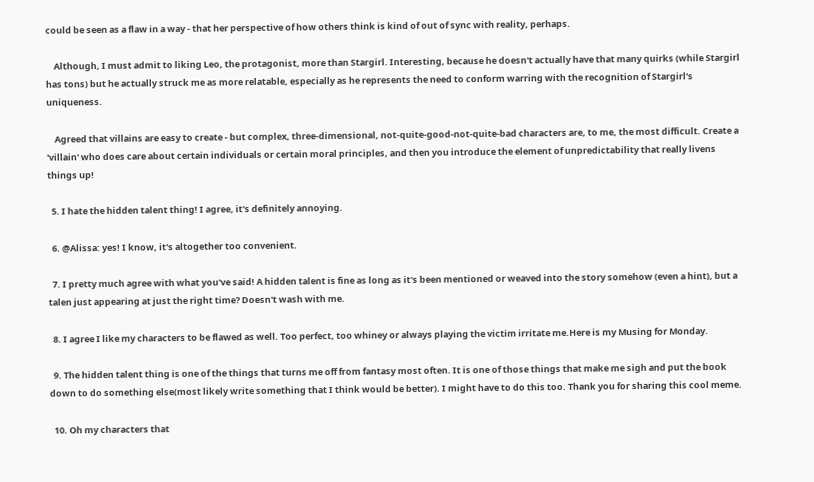could be seen as a flaw in a way - that her perspective of how others think is kind of out of sync with reality, perhaps.

    Although, I must admit to liking Leo, the protagonist, more than Stargirl. Interesting, because he doesn't actually have that many quirks (while Stargirl has tons) but he actually struck me as more relatable, especially as he represents the need to conform warring with the recognition of Stargirl's uniqueness.

    Agreed that villains are easy to create - but complex, three-dimensional, not-quite-good-not-quite-bad characters are, to me, the most difficult. Create a 'villain' who does care about certain individuals or certain moral principles, and then you introduce the element of unpredictability that really livens things up!

  5. I hate the hidden talent thing! I agree, it's definitely annoying.

  6. @Alissa: yes! I know, it's altogether too convenient.

  7. I pretty much agree with what you've said! A hidden talent is fine as long as it's been mentioned or weaved into the story somehow (even a hint), but a talen just appearing at just the right time? Doesn't wash with me.

  8. I agree I like my characters to be flawed as well. Too perfect, too whiney or always playing the victim irritate me.Here is my Musing for Monday.

  9. The hidden talent thing is one of the things that turns me off from fantasy most often. It is one of those things that make me sigh and put the book down to do something else(most likely write something that I think would be better). I might have to do this too. Thank you for sharing this cool meme.

  10. Oh my characters that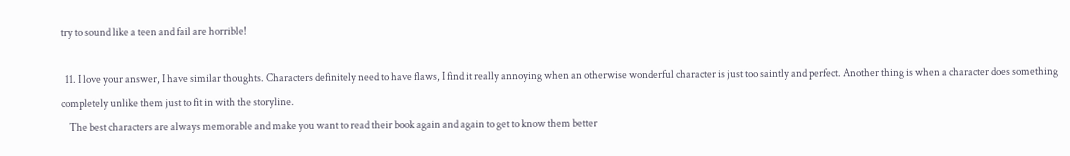try to sound like a teen and fail are horrible!

  11. I love your answer, I have similar thoughts. Characters definitely need to have flaws, I find it really annoying when an otherwise wonderful character is just too saintly and perfect. Another thing is when a character does something completely unlike them just to fit in with the storyline.
    The best characters are always memorable and make you want to read their book again and again to get to know them better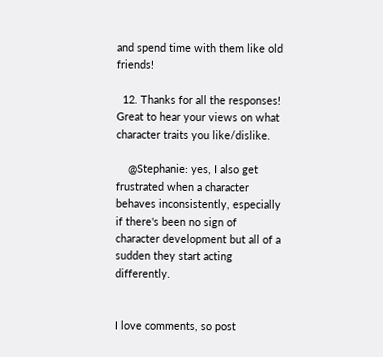and spend time with them like old friends!

  12. Thanks for all the responses! Great to hear your views on what character traits you like/dislike.

    @Stephanie: yes, I also get frustrated when a character behaves inconsistently, especially if there's been no sign of character development but all of a sudden they start acting differently.


I love comments, so post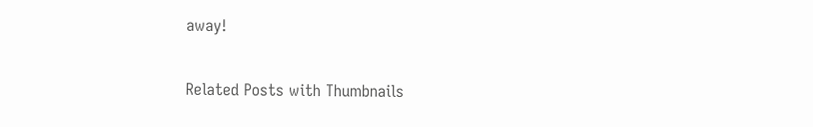away!

Related Posts with Thumbnails